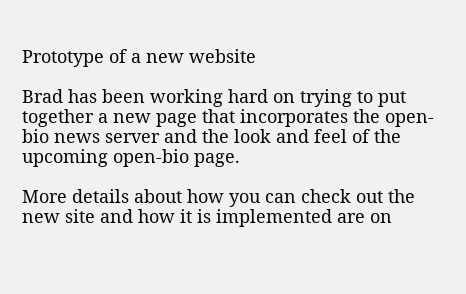Prototype of a new website

Brad has been working hard on trying to put together a new page that incorporates the open-bio news server and the look and feel of the upcoming open-bio page.

More details about how you can check out the new site and how it is implemented are on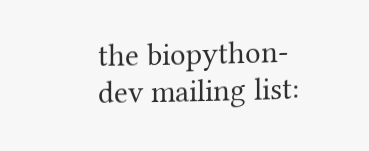the biopython-dev mailing list: